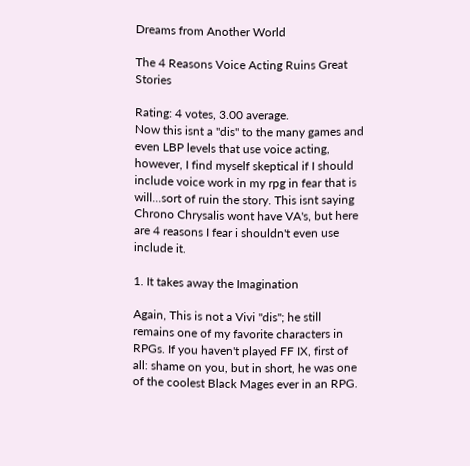Dreams from Another World

The 4 Reasons Voice Acting Ruins Great Stories

Rating: 4 votes, 3.00 average.
Now this isnt a "dis" to the many games and even LBP levels that use voice acting, however, I find myself skeptical if I should include voice work in my rpg in fear that is will...sort of ruin the story. This isnt saying Chrono Chrysalis wont have VA's, but here are 4 reasons I fear i shouldn't even use include it.

1. It takes away the Imagination

Again, This is not a Vivi "dis"; he still remains one of my favorite characters in RPGs. If you haven't played FF IX, first of all: shame on you, but in short, he was one of the coolest Black Mages ever in an RPG.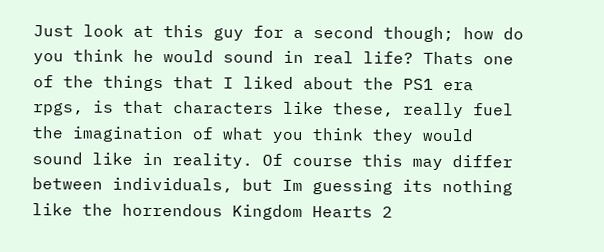Just look at this guy for a second though; how do you think he would sound in real life? Thats one of the things that I liked about the PS1 era rpgs, is that characters like these, really fuel the imagination of what you think they would sound like in reality. Of course this may differ between individuals, but Im guessing its nothing like the horrendous Kingdom Hearts 2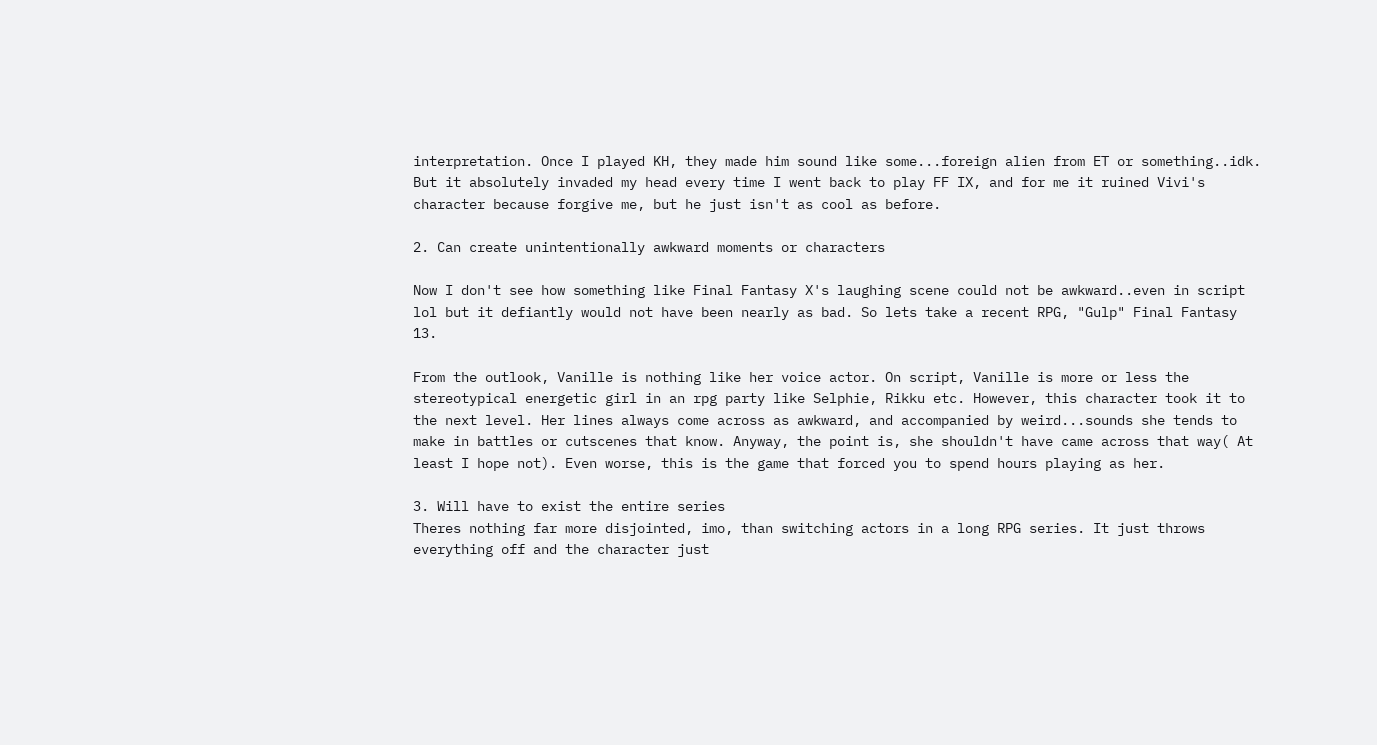interpretation. Once I played KH, they made him sound like some...foreign alien from ET or something..idk. But it absolutely invaded my head every time I went back to play FF IX, and for me it ruined Vivi's character because forgive me, but he just isn't as cool as before.

2. Can create unintentionally awkward moments or characters

Now I don't see how something like Final Fantasy X's laughing scene could not be awkward..even in script lol but it defiantly would not have been nearly as bad. So lets take a recent RPG, "Gulp" Final Fantasy 13.

From the outlook, Vanille is nothing like her voice actor. On script, Vanille is more or less the stereotypical energetic girl in an rpg party like Selphie, Rikku etc. However, this character took it to the next level. Her lines always come across as awkward, and accompanied by weird...sounds she tends to make in battles or cutscenes that know. Anyway, the point is, she shouldn't have came across that way( At least I hope not). Even worse, this is the game that forced you to spend hours playing as her.

3. Will have to exist the entire series
Theres nothing far more disjointed, imo, than switching actors in a long RPG series. It just throws everything off and the character just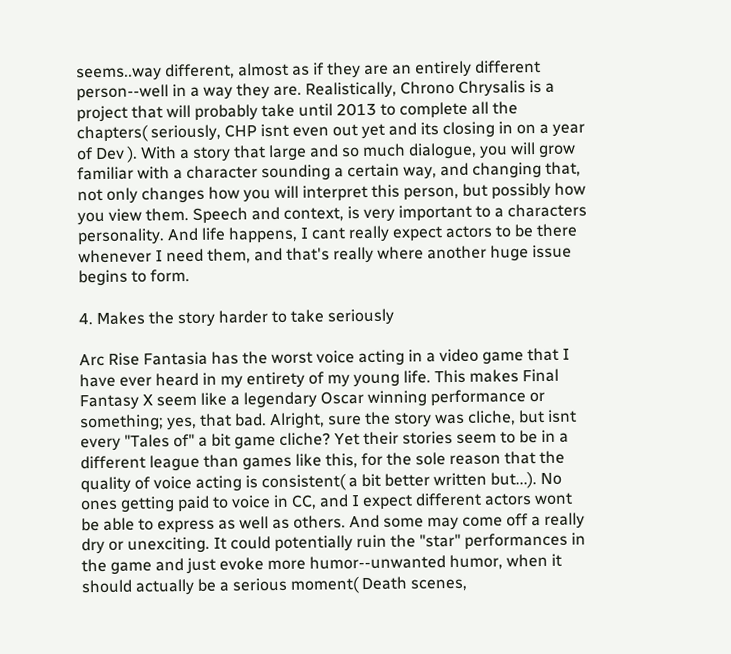seems..way different, almost as if they are an entirely different person--well in a way they are. Realistically, Chrono Chrysalis is a project that will probably take until 2013 to complete all the chapters( seriously, CHP isnt even out yet and its closing in on a year of Dev ). With a story that large and so much dialogue, you will grow familiar with a character sounding a certain way, and changing that, not only changes how you will interpret this person, but possibly how you view them. Speech and context, is very important to a characters personality. And life happens, I cant really expect actors to be there whenever I need them, and that's really where another huge issue begins to form.

4. Makes the story harder to take seriously

Arc Rise Fantasia has the worst voice acting in a video game that I have ever heard in my entirety of my young life. This makes Final Fantasy X seem like a legendary Oscar winning performance or something; yes, that bad. Alright, sure the story was cliche, but isnt every "Tales of" a bit game cliche? Yet their stories seem to be in a different league than games like this, for the sole reason that the quality of voice acting is consistent( a bit better written but...). No ones getting paid to voice in CC, and I expect different actors wont be able to express as well as others. And some may come off a really dry or unexciting. It could potentially ruin the "star" performances in the game and just evoke more humor--unwanted humor, when it should actually be a serious moment( Death scenes,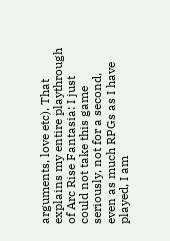arguments, love etc). That explains my entire playthrough of Arc Rise Fantasia: I just could not take this game seriously, not for a second, even as much RPGs as I have played, I am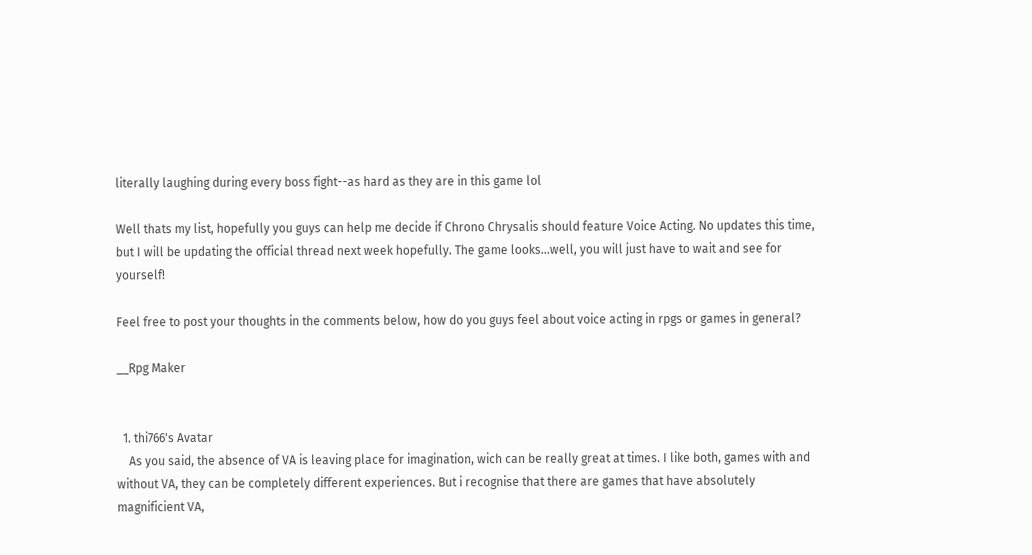literally laughing during every boss fight--as hard as they are in this game lol

Well thats my list, hopefully you guys can help me decide if Chrono Chrysalis should feature Voice Acting. No updates this time, but I will be updating the official thread next week hopefully. The game looks...well, you will just have to wait and see for yourself!

Feel free to post your thoughts in the comments below, how do you guys feel about voice acting in rpgs or games in general?

__Rpg Maker


  1. thi766's Avatar
    As you said, the absence of VA is leaving place for imagination, wich can be really great at times. I like both, games with and without VA, they can be completely different experiences. But i recognise that there are games that have absolutely magnificient VA,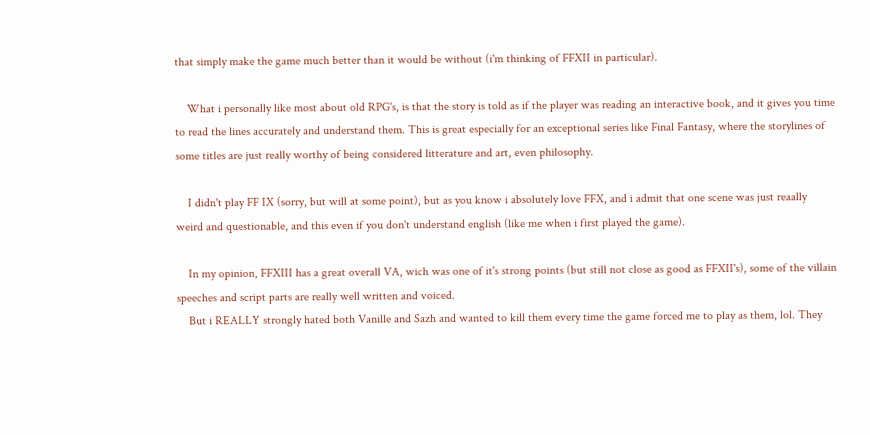that simply make the game much better than it would be without (i'm thinking of FFXII in particular).

    What i personally like most about old RPG's, is that the story is told as if the player was reading an interactive book, and it gives you time to read the lines accurately and understand them. This is great especially for an exceptional series like Final Fantasy, where the storylines of some titles are just really worthy of being considered litterature and art, even philosophy.

    I didn't play FF IX (sorry, but will at some point), but as you know i absolutely love FFX, and i admit that one scene was just reaally weird and questionable, and this even if you don't understand english (like me when i first played the game).

    In my opinion, FFXIII has a great overall VA, wich was one of it's strong points (but still not close as good as FFXII's), some of the villain speeches and script parts are really well written and voiced.
    But i REALLY strongly hated both Vanille and Sazh and wanted to kill them every time the game forced me to play as them, lol. They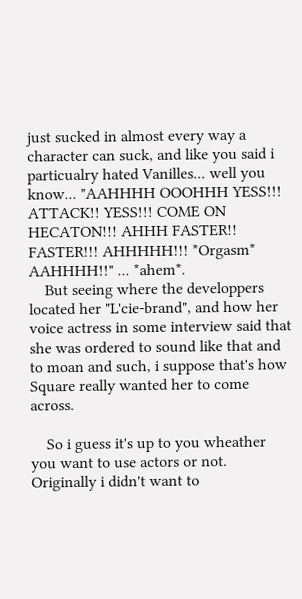just sucked in almost every way a character can suck, and like you said i particualry hated Vanilles... well you know... "AAHHHH OOOHHH YESS!!! ATTACK!! YESS!!! COME ON HECATON!!! AHHH FASTER!! FASTER!!! AHHHHH!!! *Orgasm* AAHHHH!!" ... *ahem*.
    But seeing where the developpers located her "L'cie-brand", and how her voice actress in some interview said that she was ordered to sound like that and to moan and such, i suppose that's how Square really wanted her to come across.

    So i guess it's up to you wheather you want to use actors or not. Originally i didn't want to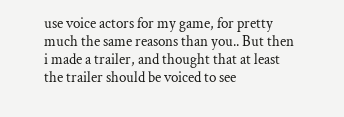use voice actors for my game, for pretty much the same reasons than you.. But then i made a trailer, and thought that at least the trailer should be voiced to see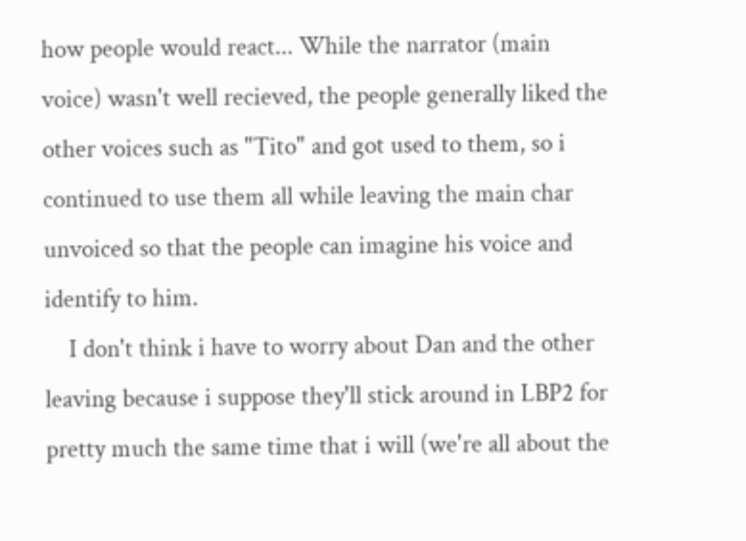how people would react... While the narrator (main voice) wasn't well recieved, the people generally liked the other voices such as "Tito" and got used to them, so i continued to use them all while leaving the main char unvoiced so that the people can imagine his voice and identify to him.
    I don't think i have to worry about Dan and the other leaving because i suppose they'll stick around in LBP2 for pretty much the same time that i will (we're all about the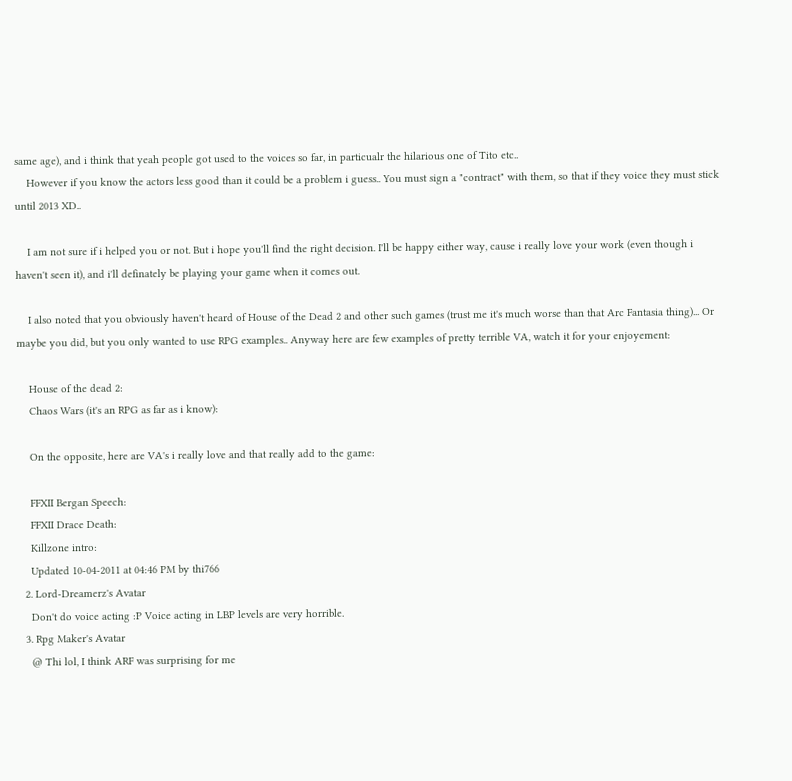same age), and i think that yeah people got used to the voices so far, in particualr the hilarious one of Tito etc..
    However if you know the actors less good than it could be a problem i guess.. You must sign a "contract" with them, so that if they voice they must stick until 2013 XD..

    I am not sure if i helped you or not. But i hope you'll find the right decision. I'll be happy either way, cause i really love your work (even though i haven't seen it), and i'll definately be playing your game when it comes out.

    I also noted that you obviously haven't heard of House of the Dead 2 and other such games (trust me it's much worse than that Arc Fantasia thing)... Or maybe you did, but you only wanted to use RPG examples.. Anyway here are few examples of pretty terrible VA, watch it for your enjoyement:

    House of the dead 2:
    Chaos Wars (it's an RPG as far as i know):

    On the opposite, here are VA's i really love and that really add to the game:

    FFXII Bergan Speech:
    FFXII Drace Death:
    Killzone intro:
    Updated 10-04-2011 at 04:46 PM by thi766
  2. Lord-Dreamerz's Avatar
    Don't do voice acting :P Voice acting in LBP levels are very horrible.
  3. Rpg Maker's Avatar
    @ Thi lol, I think ARF was surprising for me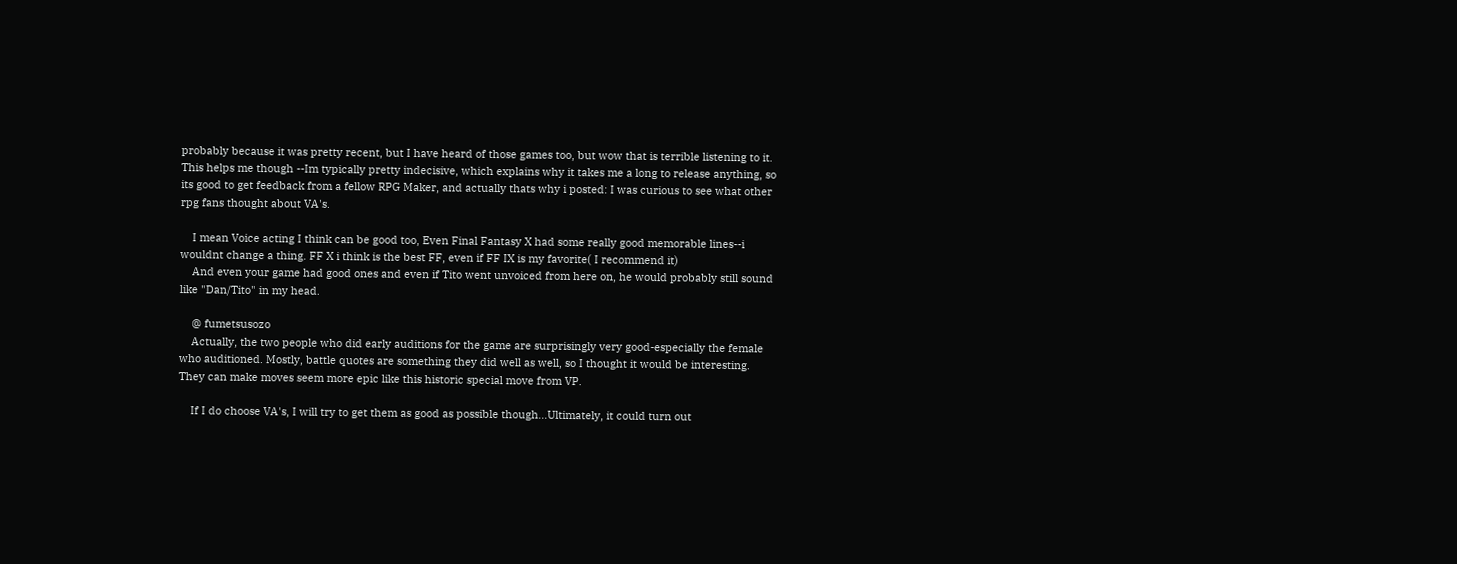probably because it was pretty recent, but I have heard of those games too, but wow that is terrible listening to it. This helps me though --Im typically pretty indecisive, which explains why it takes me a long to release anything, so its good to get feedback from a fellow RPG Maker, and actually thats why i posted: I was curious to see what other rpg fans thought about VA's.

    I mean Voice acting I think can be good too, Even Final Fantasy X had some really good memorable lines--i wouldnt change a thing. FF X i think is the best FF, even if FF IX is my favorite( I recommend it)
    And even your game had good ones and even if Tito went unvoiced from here on, he would probably still sound like "Dan/Tito" in my head.

    @ fumetsusozo
    Actually, the two people who did early auditions for the game are surprisingly very good-especially the female who auditioned. Mostly, battle quotes are something they did well as well, so I thought it would be interesting. They can make moves seem more epic like this historic special move from VP.

    If I do choose VA's, I will try to get them as good as possible though...Ultimately, it could turn out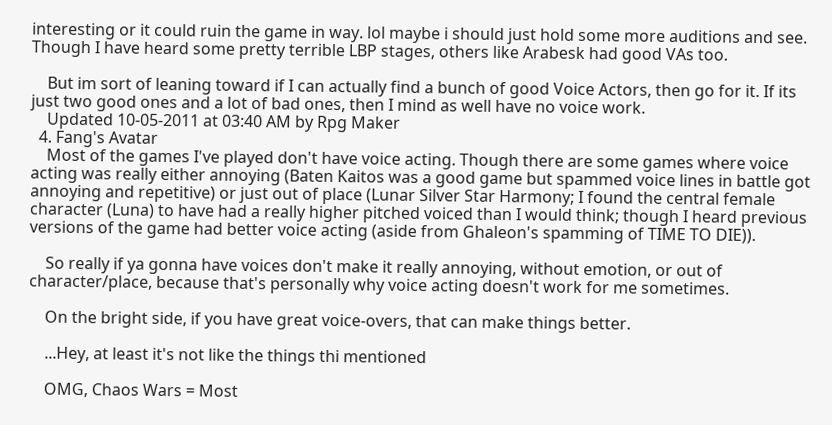interesting or it could ruin the game in way. lol maybe i should just hold some more auditions and see. Though I have heard some pretty terrible LBP stages, others like Arabesk had good VAs too.

    But im sort of leaning toward if I can actually find a bunch of good Voice Actors, then go for it. If its just two good ones and a lot of bad ones, then I mind as well have no voice work.
    Updated 10-05-2011 at 03:40 AM by Rpg Maker
  4. Fang's Avatar
    Most of the games I've played don't have voice acting. Though there are some games where voice acting was really either annoying (Baten Kaitos was a good game but spammed voice lines in battle got annoying and repetitive) or just out of place (Lunar Silver Star Harmony; I found the central female character (Luna) to have had a really higher pitched voiced than I would think; though I heard previous versions of the game had better voice acting (aside from Ghaleon's spamming of TIME TO DIE)).

    So really if ya gonna have voices don't make it really annoying, without emotion, or out of character/place, because that's personally why voice acting doesn't work for me sometimes.

    On the bright side, if you have great voice-overs, that can make things better.

    ...Hey, at least it's not like the things thi mentioned

    OMG, Chaos Wars = Most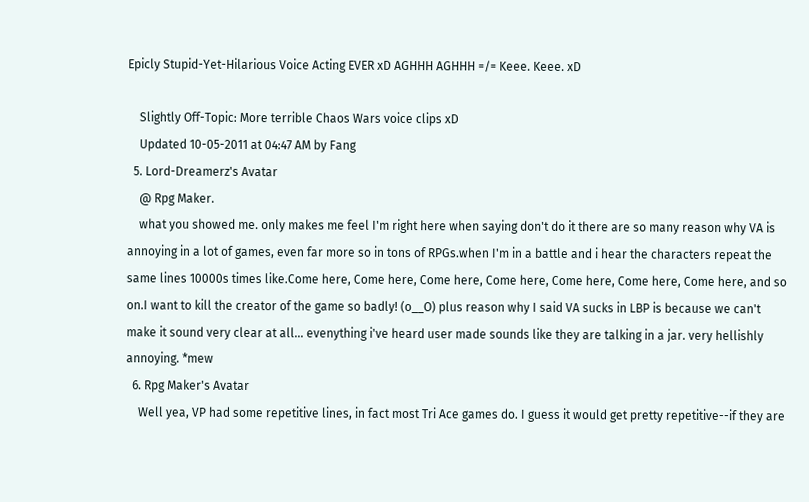Epicly Stupid-Yet-Hilarious Voice Acting EVER xD AGHHH AGHHH =/= Keee. Keee. xD

    Slightly Off-Topic: More terrible Chaos Wars voice clips xD
    Updated 10-05-2011 at 04:47 AM by Fang
  5. Lord-Dreamerz's Avatar
    @ Rpg Maker.
    what you showed me. only makes me feel I'm right here when saying don't do it there are so many reason why VA is annoying in a lot of games, even far more so in tons of RPGs.when I'm in a battle and i hear the characters repeat the same lines 10000s times like.Come here, Come here, Come here, Come here, Come here, Come here, Come here, and so on.I want to kill the creator of the game so badly! (o__O) plus reason why I said VA sucks in LBP is because we can't make it sound very clear at all... evenything i've heard user made sounds like they are talking in a jar. very hellishly annoying. *mew
  6. Rpg Maker's Avatar
    Well yea, VP had some repetitive lines, in fact most Tri Ace games do. I guess it would get pretty repetitive--if they are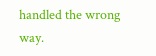handled the wrong way.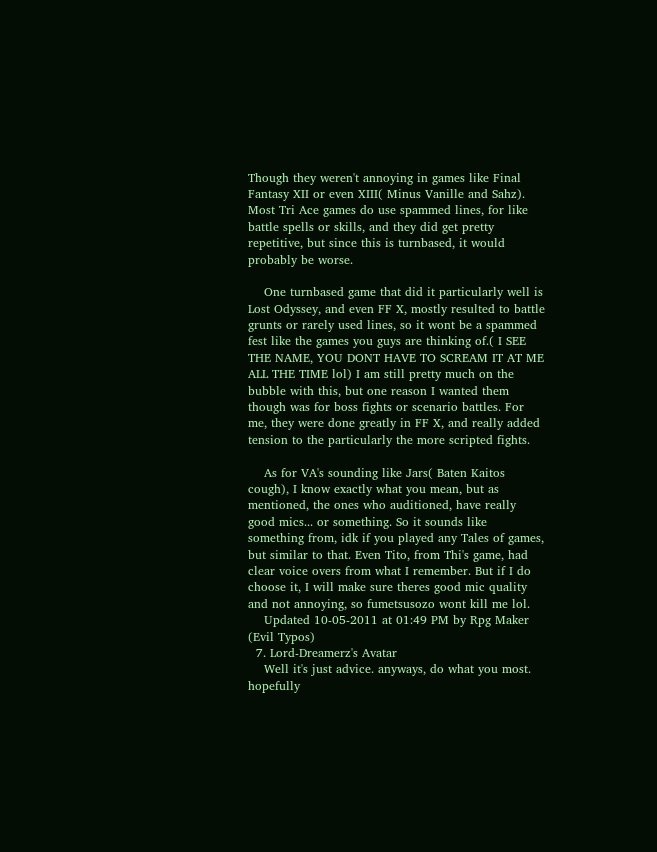Though they weren't annoying in games like Final Fantasy XII or even XIII( Minus Vanille and Sahz). Most Tri Ace games do use spammed lines, for like battle spells or skills, and they did get pretty repetitive, but since this is turnbased, it would probably be worse.

    One turnbased game that did it particularly well is Lost Odyssey, and even FF X, mostly resulted to battle grunts or rarely used lines, so it wont be a spammed fest like the games you guys are thinking of.( I SEE THE NAME, YOU DONT HAVE TO SCREAM IT AT ME ALL THE TIME lol) I am still pretty much on the bubble with this, but one reason I wanted them though was for boss fights or scenario battles. For me, they were done greatly in FF X, and really added tension to the particularly the more scripted fights.

    As for VA's sounding like Jars( Baten Kaitos cough), I know exactly what you mean, but as mentioned, the ones who auditioned, have really good mics... or something. So it sounds like something from, idk if you played any Tales of games, but similar to that. Even Tito, from Thi's game, had clear voice overs from what I remember. But if I do choose it, I will make sure theres good mic quality and not annoying, so fumetsusozo wont kill me lol.
    Updated 10-05-2011 at 01:49 PM by Rpg Maker (Evil Typos)
  7. Lord-Dreamerz's Avatar
    Well it's just advice. anyways, do what you most. hopefully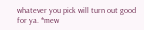whatever you pick will turn out good for ya. *mew